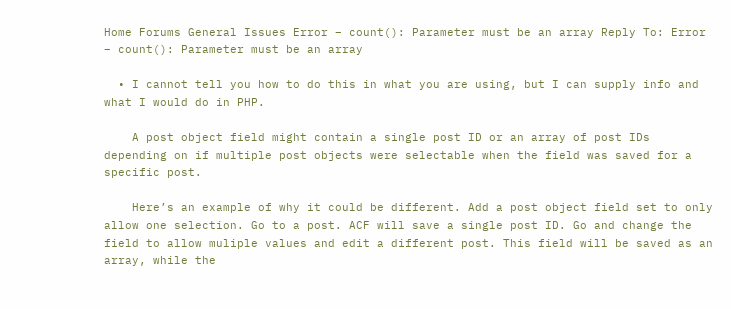Home Forums General Issues Error – count(): Parameter must be an array Reply To: Error – count(): Parameter must be an array

  • I cannot tell you how to do this in what you are using, but I can supply info and what I would do in PHP.

    A post object field might contain a single post ID or an array of post IDs depending on if multiple post objects were selectable when the field was saved for a specific post.

    Here’s an example of why it could be different. Add a post object field set to only allow one selection. Go to a post. ACF will save a single post ID. Go and change the field to allow muliple values and edit a different post. This field will be saved as an array, while the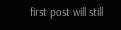first post will still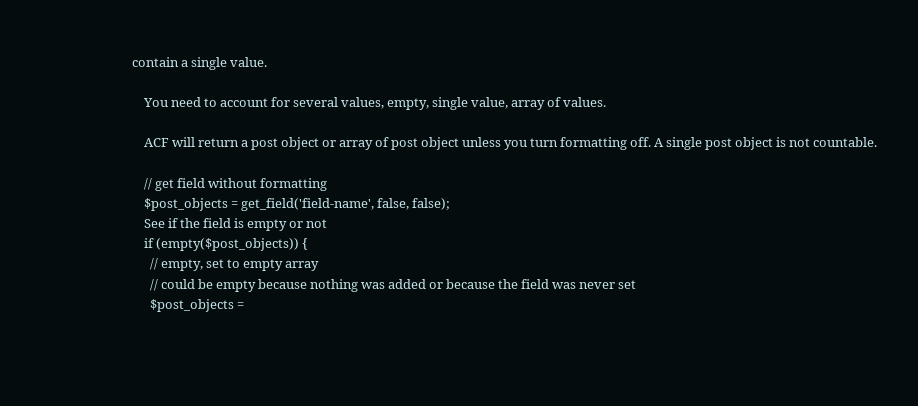contain a single value.

    You need to account for several values, empty, single value, array of values.

    ACF will return a post object or array of post object unless you turn formatting off. A single post object is not countable.

    // get field without formatting
    $post_objects = get_field('field-name', false, false);
    See if the field is empty or not
    if (empty($post_objects)) {
      // empty, set to empty array
      // could be empty because nothing was added or because the field was never set
      $post_objects =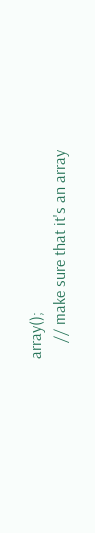array();
    // make sure that it's an array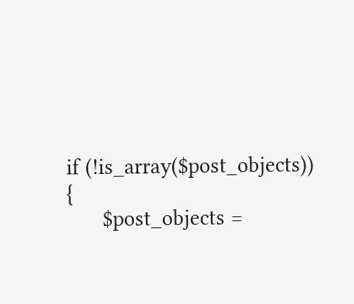if (!is_array($post_objects)) {
      $post_objects =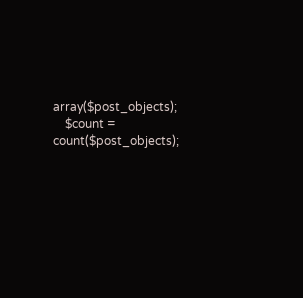array($post_objects);
    $count = count($post_objects);